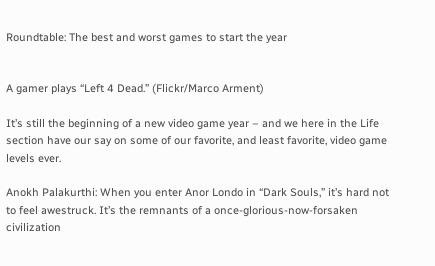Roundtable: The best and worst games to start the year


A gamer plays “Left 4 Dead.” (Flickr/Marco Arment)

It’s still the beginning of a new video game year – and we here in the Life section have our say on some of our favorite, and least favorite, video game levels ever.

Anokh Palakurthi: When you enter Anor Londo in “Dark Souls,” it’s hard not to feel awestruck. It’s the remnants of a once-glorious-now-forsaken civilization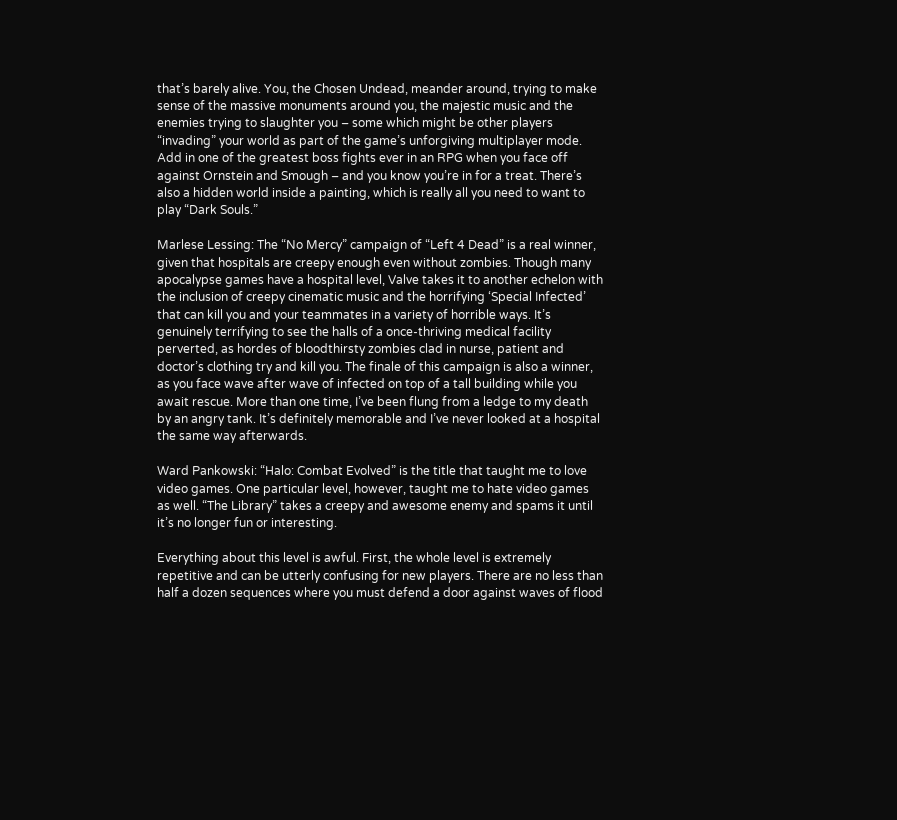that’s barely alive. You, the Chosen Undead, meander around, trying to make sense of the massive monuments around you, the majestic music and the enemies trying to slaughter you – some which might be other players “invading” your world as part of the game’s unforgiving multiplayer mode. Add in one of the greatest boss fights ever in an RPG when you face off against Ornstein and Smough – and you know you’re in for a treat. There’s also a hidden world inside a painting, which is really all you need to want to play “Dark Souls.”

Marlese Lessing: The “No Mercy” campaign of “Left 4 Dead” is a real winner, given that hospitals are creepy enough even without zombies. Though many apocalypse games have a hospital level, Valve takes it to another echelon with the inclusion of creepy cinematic music and the horrifying ‘Special Infected’ that can kill you and your teammates in a variety of horrible ways. It’s genuinely terrifying to see the halls of a once-thriving medical facility perverted, as hordes of bloodthirsty zombies clad in nurse, patient and doctor’s clothing try and kill you. The finale of this campaign is also a winner, as you face wave after wave of infected on top of a tall building while you await rescue. More than one time, I’ve been flung from a ledge to my death by an angry tank. It’s definitely memorable and I’ve never looked at a hospital the same way afterwards.

Ward Pankowski: “Halo: Combat Evolved” is the title that taught me to love video games. One particular level, however, taught me to hate video games as well. “The Library” takes a creepy and awesome enemy and spams it until it’s no longer fun or interesting.

Everything about this level is awful. First, the whole level is extremely repetitive and can be utterly confusing for new players. There are no less than half a dozen sequences where you must defend a door against waves of flood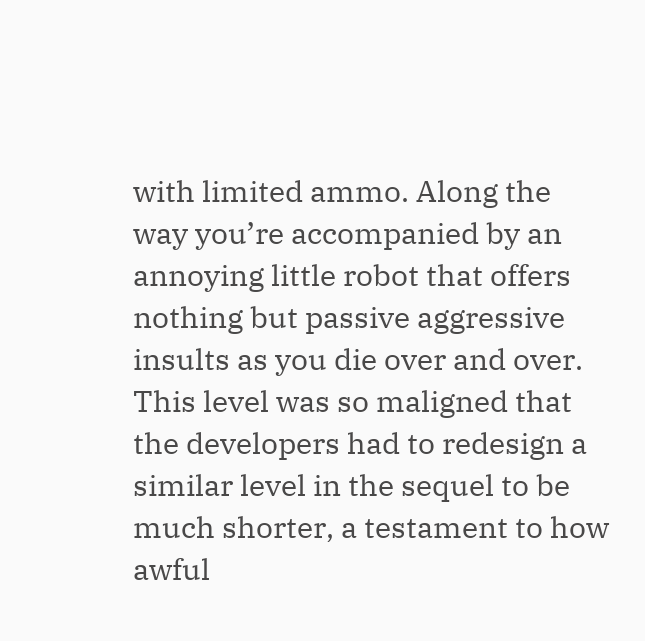with limited ammo. Along the way you’re accompanied by an annoying little robot that offers nothing but passive aggressive insults as you die over and over. This level was so maligned that the developers had to redesign a similar level in the sequel to be much shorter, a testament to how awful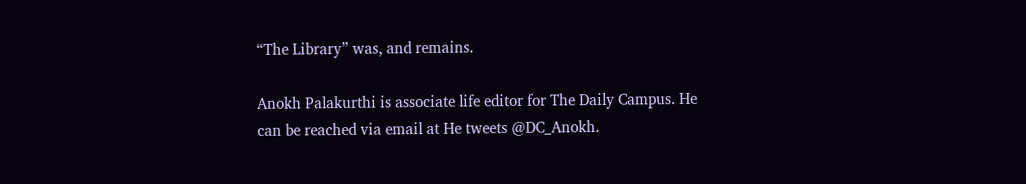“The Library” was, and remains.

Anokh Palakurthi is associate life editor for The Daily Campus. He can be reached via email at He tweets @DC_Anokh.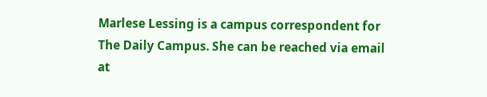Marlese Lessing is a campus correspondent for The Daily Campus. She can be reached via email at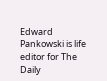Edward Pankowski is life editor for The Daily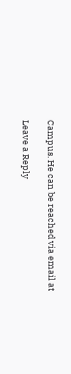Campus. He can be reached via email at

Leave a Reply